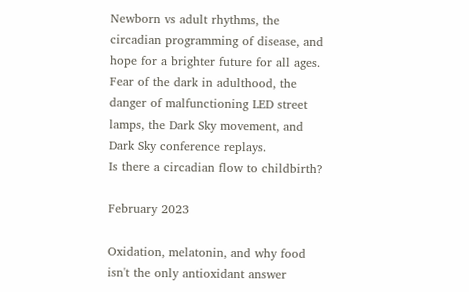Newborn vs adult rhythms, the circadian programming of disease, and hope for a brighter future for all ages.
Fear of the dark in adulthood, the danger of malfunctioning LED street lamps, the Dark Sky movement, and Dark Sky conference replays.
Is there a circadian flow to childbirth?

February 2023

Oxidation, melatonin, and why food isn't the only antioxidant answer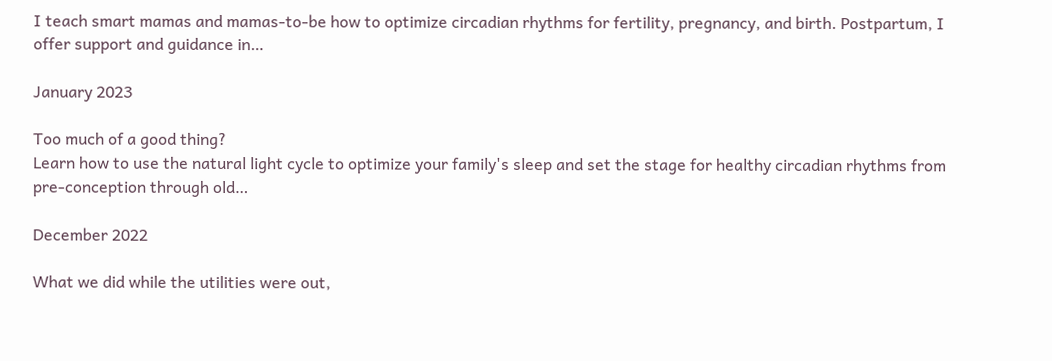I teach smart mamas and mamas-to-be how to optimize circadian rhythms for fertility, pregnancy, and birth. Postpartum, I offer support and guidance in…

January 2023

Too much of a good thing?
Learn how to use the natural light cycle to optimize your family's sleep and set the stage for healthy circadian rhythms from pre-conception through old…

December 2022

What we did while the utilities were out,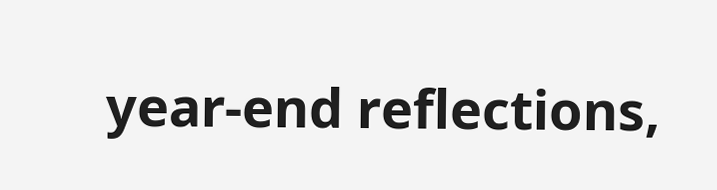year-end reflections,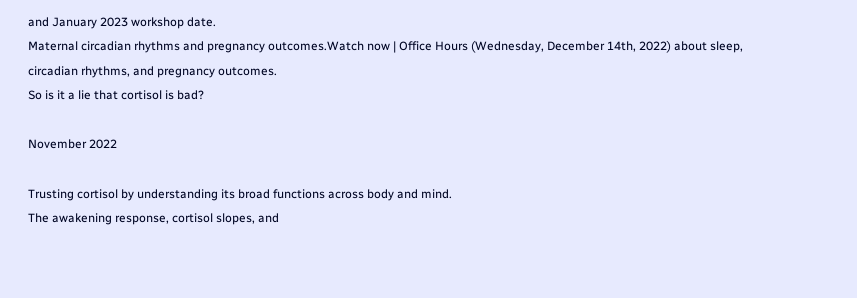and January 2023 workshop date.
Maternal circadian rhythms and pregnancy outcomes.Watch now | Office Hours (Wednesday, December 14th, 2022) about sleep, circadian rhythms, and pregnancy outcomes.
So is it a lie that cortisol is bad?

November 2022

Trusting cortisol by understanding its broad functions across body and mind.
The awakening response, cortisol slopes, and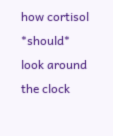how cortisol *should* look around the clock